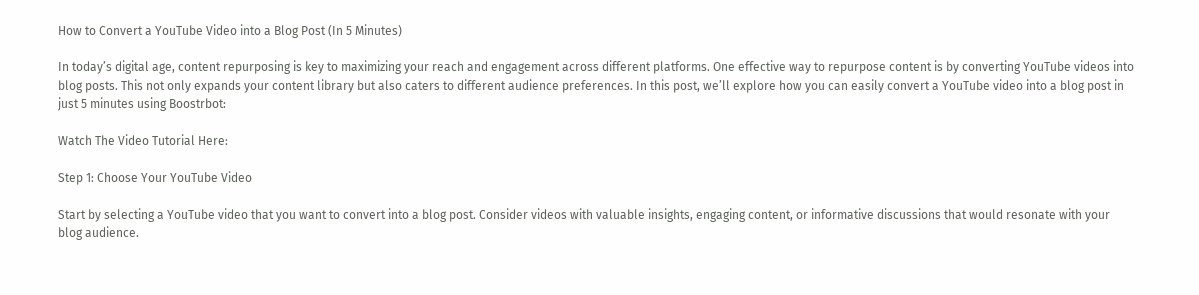How to Convert a YouTube Video into a Blog Post (In 5 Minutes)

In today’s digital age, content repurposing is key to maximizing your reach and engagement across different platforms. One effective way to repurpose content is by converting YouTube videos into blog posts. This not only expands your content library but also caters to different audience preferences. In this post, we’ll explore how you can easily convert a YouTube video into a blog post in just 5 minutes using Boostrbot:

Watch The Video Tutorial Here:

Step 1: Choose Your YouTube Video

Start by selecting a YouTube video that you want to convert into a blog post. Consider videos with valuable insights, engaging content, or informative discussions that would resonate with your blog audience.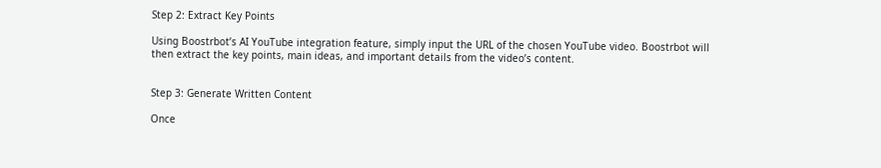Step 2: Extract Key Points

Using Boostrbot’s AI YouTube integration feature, simply input the URL of the chosen YouTube video. Boostrbot will then extract the key points, main ideas, and important details from the video’s content.


Step 3: Generate Written Content

Once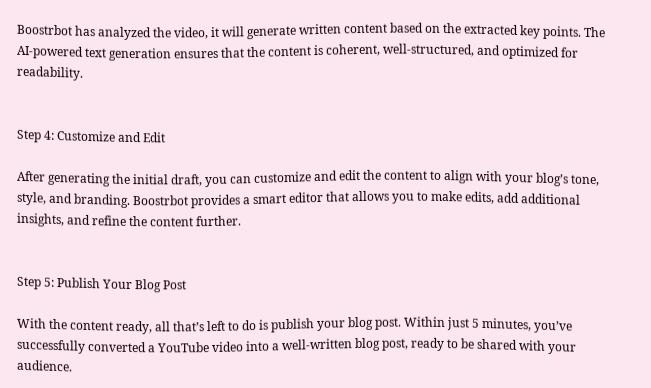Boostrbot has analyzed the video, it will generate written content based on the extracted key points. The AI-powered text generation ensures that the content is coherent, well-structured, and optimized for readability.


Step 4: Customize and Edit

After generating the initial draft, you can customize and edit the content to align with your blog’s tone, style, and branding. Boostrbot provides a smart editor that allows you to make edits, add additional insights, and refine the content further.


Step 5: Publish Your Blog Post

With the content ready, all that’s left to do is publish your blog post. Within just 5 minutes, you’ve successfully converted a YouTube video into a well-written blog post, ready to be shared with your audience.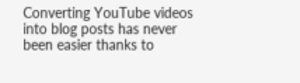Converting YouTube videos into blog posts has never been easier thanks to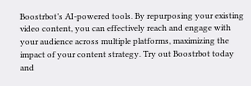Boostrbot’s AI-powered tools. By repurposing your existing video content, you can effectively reach and engage with your audience across multiple platforms, maximizing the impact of your content strategy. Try out Boostrbot today and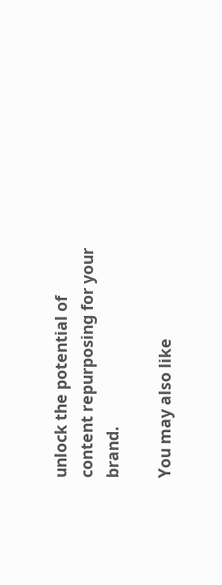unlock the potential of content repurposing for your brand.

You may also like